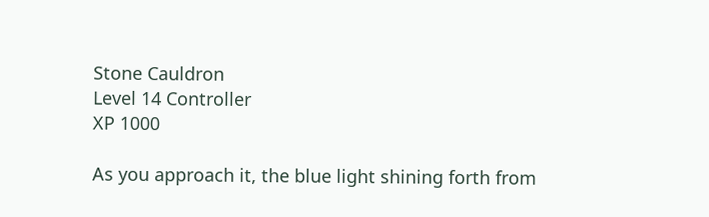Stone Cauldron
Level 14 Controller
XP 1000

As you approach it, the blue light shining forth from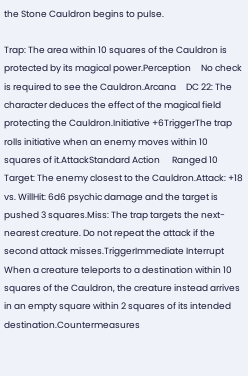the Stone Cauldron begins to pulse.

Trap: The area within 10 squares of the Cauldron is protected by its magical power.Perception     No check is required to see the Cauldron.Arcana     DC 22: The character deduces the effect of the magical field protecting the Cauldron.Initiative +6TriggerThe trap rolls initiative when an enemy moves within 10 squares of it.AttackStandard Action      Ranged 10
Target: The enemy closest to the Cauldron.Attack: +18 vs. WillHit: 6d6 psychic damage and the target is pushed 3 squares.Miss: The trap targets the next-nearest creature. Do not repeat the attack if the second attack misses.TriggerImmediate Interrupt
When a creature teleports to a destination within 10 squares of the Cauldron, the creature instead arrives in an empty square within 2 squares of its intended destination.Countermeasures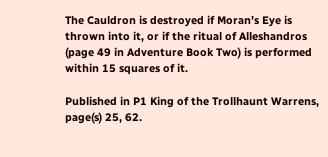The Cauldron is destroyed if Moran’s Eye is thrown into it, or if the ritual of Alleshandros (page 49 in Adventure Book Two) is performed within 15 squares of it.

Published in P1 King of the Trollhaunt Warrens, page(s) 25, 62.